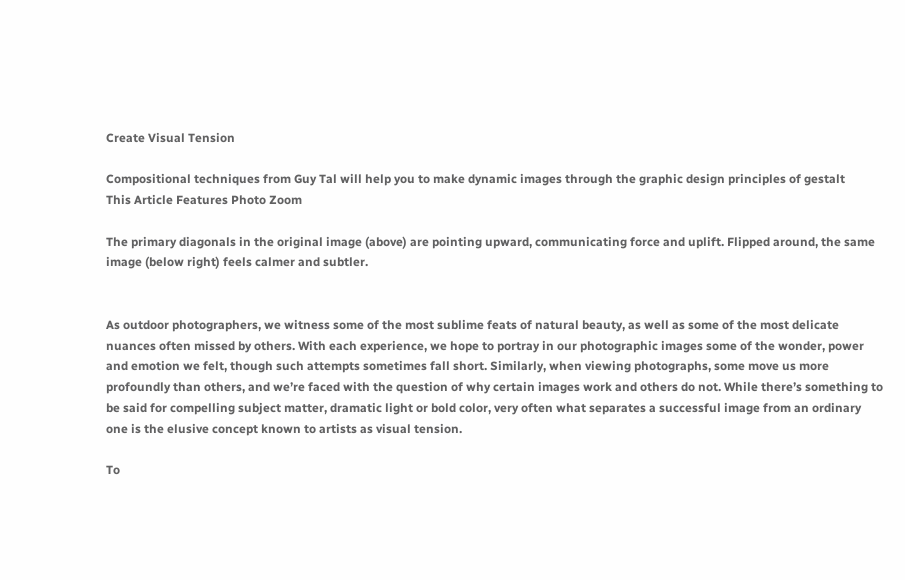Create Visual Tension

Compositional techniques from Guy Tal will help you to make dynamic images through the graphic design principles of gestalt
This Article Features Photo Zoom

The primary diagonals in the original image (above) are pointing upward, communicating force and uplift. Flipped around, the same image (below right) feels calmer and subtler.


As outdoor photographers, we witness some of the most sublime feats of natural beauty, as well as some of the most delicate nuances often missed by others. With each experience, we hope to portray in our photographic images some of the wonder, power and emotion we felt, though such attempts sometimes fall short. Similarly, when viewing photographs, some move us more profoundly than others, and we’re faced with the question of why certain images work and others do not. While there’s something to be said for compelling subject matter, dramatic light or bold color, very often what separates a successful image from an ordinary one is the elusive concept known to artists as visual tension.

To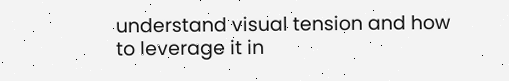understand visual tension and how to leverage it in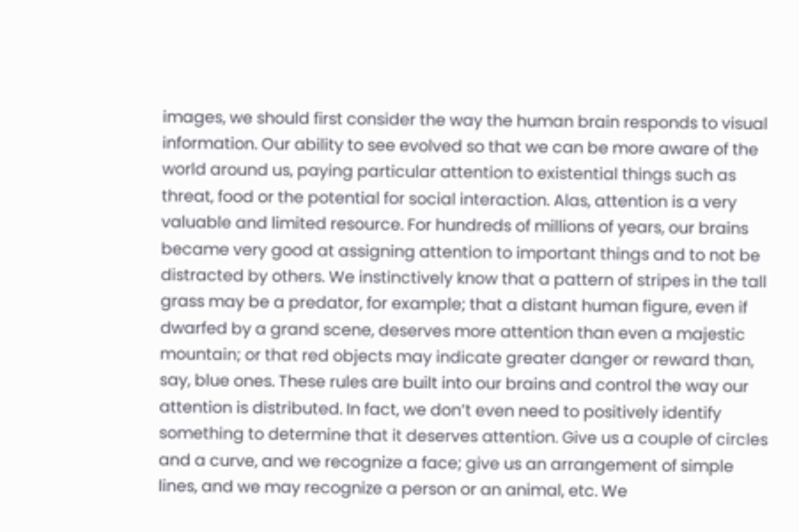images, we should first consider the way the human brain responds to visual information. Our ability to see evolved so that we can be more aware of the world around us, paying particular attention to existential things such as threat, food or the potential for social interaction. Alas, attention is a very valuable and limited resource. For hundreds of millions of years, our brains became very good at assigning attention to important things and to not be distracted by others. We instinctively know that a pattern of stripes in the tall grass may be a predator, for example; that a distant human figure, even if dwarfed by a grand scene, deserves more attention than even a majestic mountain; or that red objects may indicate greater danger or reward than, say, blue ones. These rules are built into our brains and control the way our attention is distributed. In fact, we don’t even need to positively identify something to determine that it deserves attention. Give us a couple of circles and a curve, and we recognize a face; give us an arrangement of simple lines, and we may recognize a person or an animal, etc. We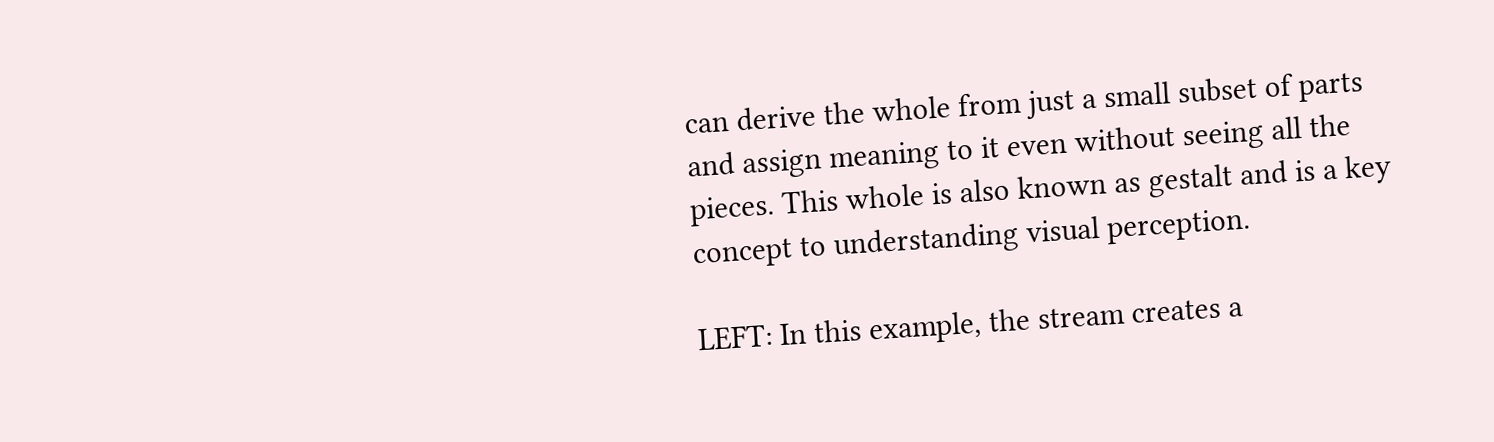can derive the whole from just a small subset of parts and assign meaning to it even without seeing all the pieces. This whole is also known as gestalt and is a key concept to understanding visual perception.

LEFT: In this example, the stream creates a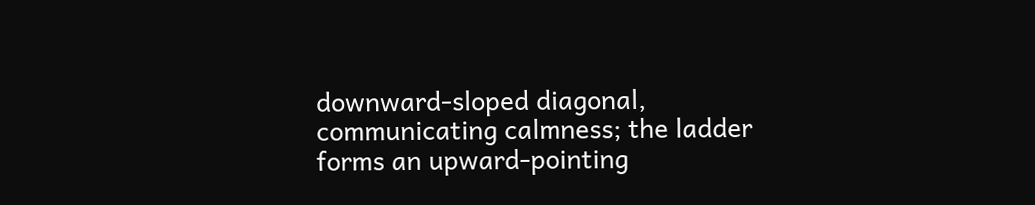downward-sloped diagonal, communicating calmness; the ladder forms an upward-pointing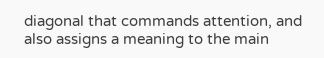diagonal that commands attention, and also assigns a meaning to the main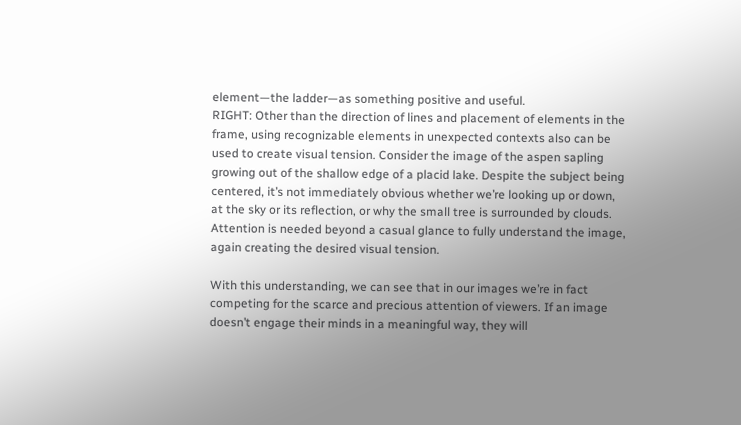element—the ladder—as something positive and useful.
RIGHT: Other than the direction of lines and placement of elements in the frame, using recognizable elements in unexpected contexts also can be used to create visual tension. Consider the image of the aspen sapling growing out of the shallow edge of a placid lake. Despite the subject being centered, it’s not immediately obvious whether we’re looking up or down, at the sky or its reflection, or why the small tree is surrounded by clouds. Attention is needed beyond a casual glance to fully understand the image, again creating the desired visual tension.

With this understanding, we can see that in our images we’re in fact competing for the scarce and precious attention of viewers. If an image doesn’t engage their minds in a meaningful way, they will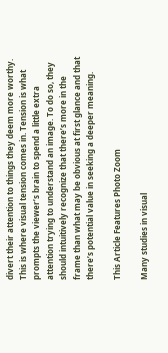divert their attention to things they deem more worthy. This is where visual tension comes in. Tension is what prompts the viewer’s brain to spend a little extra attention trying to understand an image. To do so, they should intuitively recognize that there’s more in the frame than what may be obvious at first glance and that there’s potential value in seeking a deeper meaning.

This Article Features Photo Zoom

Many studies in visual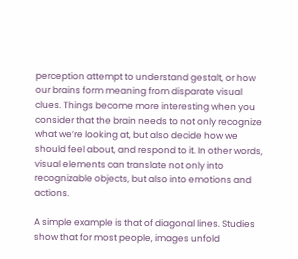perception attempt to understand gestalt, or how our brains form meaning from disparate visual clues. Things become more interesting when you consider that the brain needs to not only recognize what we’re looking at, but also decide how we should feel about, and respond to it. In other words, visual elements can translate not only into recognizable objects, but also into emotions and actions.

A simple example is that of diagonal lines. Studies show that for most people, images unfold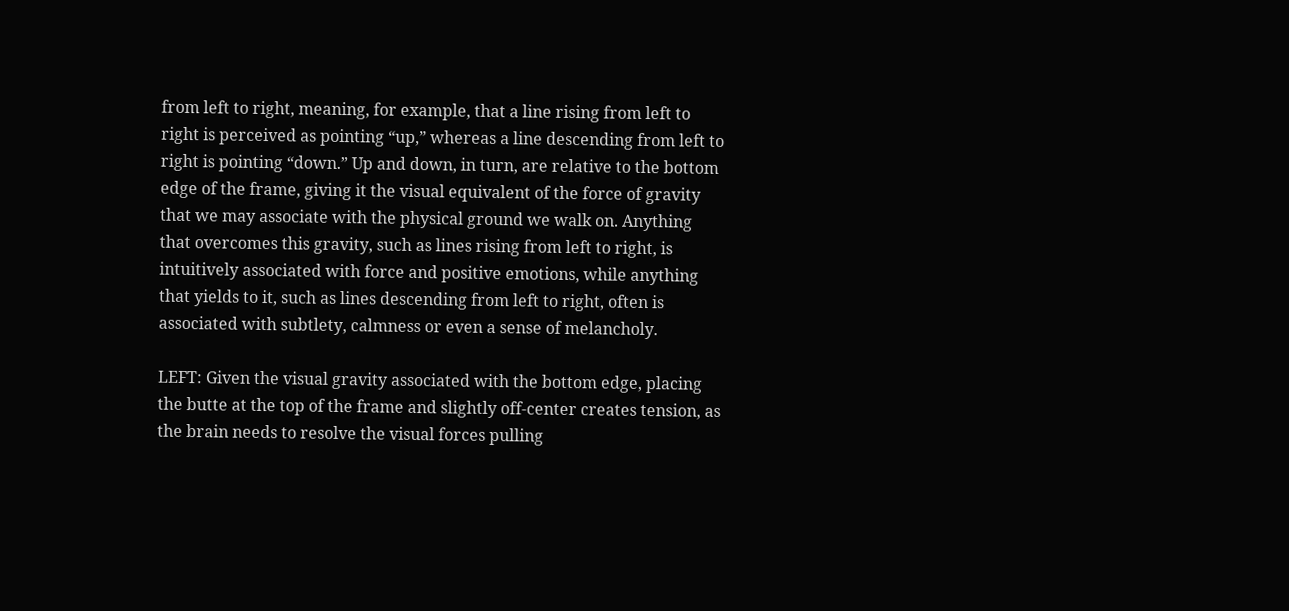from left to right, meaning, for example, that a line rising from left to right is perceived as pointing “up,” whereas a line descending from left to right is pointing “down.” Up and down, in turn, are relative to the bottom edge of the frame, giving it the visual equivalent of the force of gravity that we may associate with the physical ground we walk on. Anything that overcomes this gravity, such as lines rising from left to right, is intuitively associated with force and positive emotions, while anything that yields to it, such as lines descending from left to right, often is associated with subtlety, calmness or even a sense of melancholy.

LEFT: Given the visual gravity associated with the bottom edge, placing the butte at the top of the frame and slightly off-center creates tension, as the brain needs to resolve the visual forces pulling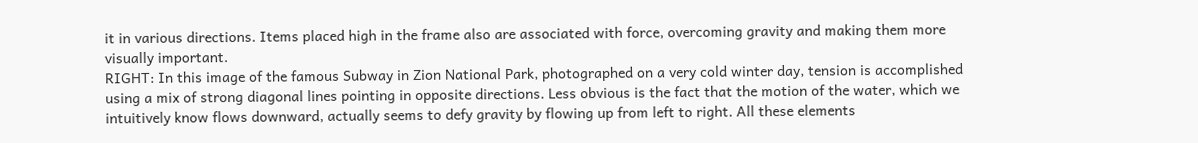it in various directions. Items placed high in the frame also are associated with force, overcoming gravity and making them more visually important.
RIGHT: In this image of the famous Subway in Zion National Park, photographed on a very cold winter day, tension is accomplished using a mix of strong diagonal lines pointing in opposite directions. Less obvious is the fact that the motion of the water, which we intuitively know flows downward, actually seems to defy gravity by flowing up from left to right. All these elements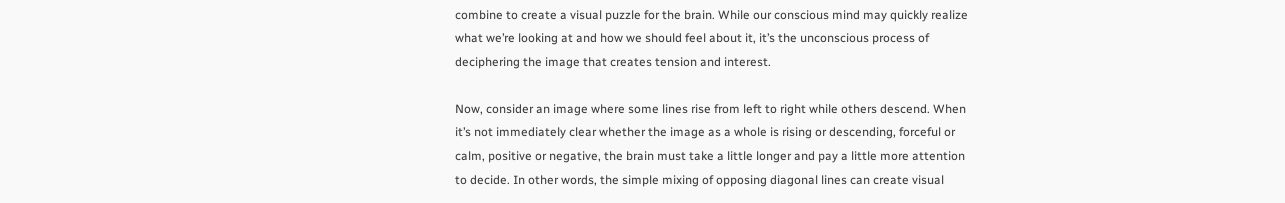combine to create a visual puzzle for the brain. While our conscious mind may quickly realize what we’re looking at and how we should feel about it, it’s the unconscious process of deciphering the image that creates tension and interest.

Now, consider an image where some lines rise from left to right while others descend. When it’s not immediately clear whether the image as a whole is rising or descending, forceful or calm, positive or negative, the brain must take a little longer and pay a little more attention to decide. In other words, the simple mixing of opposing diagonal lines can create visual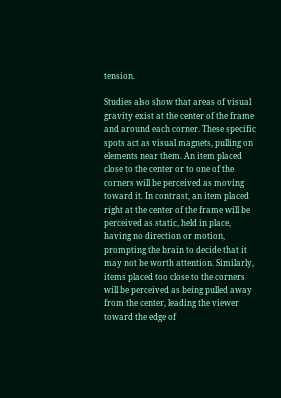tension.

Studies also show that areas of visual gravity exist at the center of the frame and around each corner. These specific spots act as visual magnets, pulling on elements near them. An item placed close to the center or to one of the corners will be perceived as moving toward it. In contrast, an item placed right at the center of the frame will be perceived as static, held in place, having no direction or motion, prompting the brain to decide that it may not be worth attention. Similarly, items placed too close to the corners will be perceived as being pulled away from the center, leading the viewer toward the edge of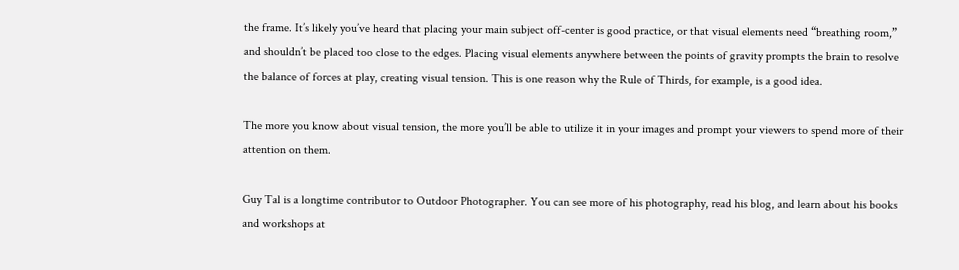the frame. It’s likely you’ve heard that placing your main subject off-center is good practice, or that visual elements need “breathing room,” and shouldn’t be placed too close to the edges. Placing visual elements anywhere between the points of gravity prompts the brain to resolve the balance of forces at play, creating visual tension. This is one reason why the Rule of Thirds, for example, is a good idea.

The more you know about visual tension, the more you’ll be able to utilize it in your images and prompt your viewers to spend more of their attention on them.

Guy Tal is a longtime contributor to Outdoor Photographer. You can see more of his photography, read his blog, and learn about his books and workshops at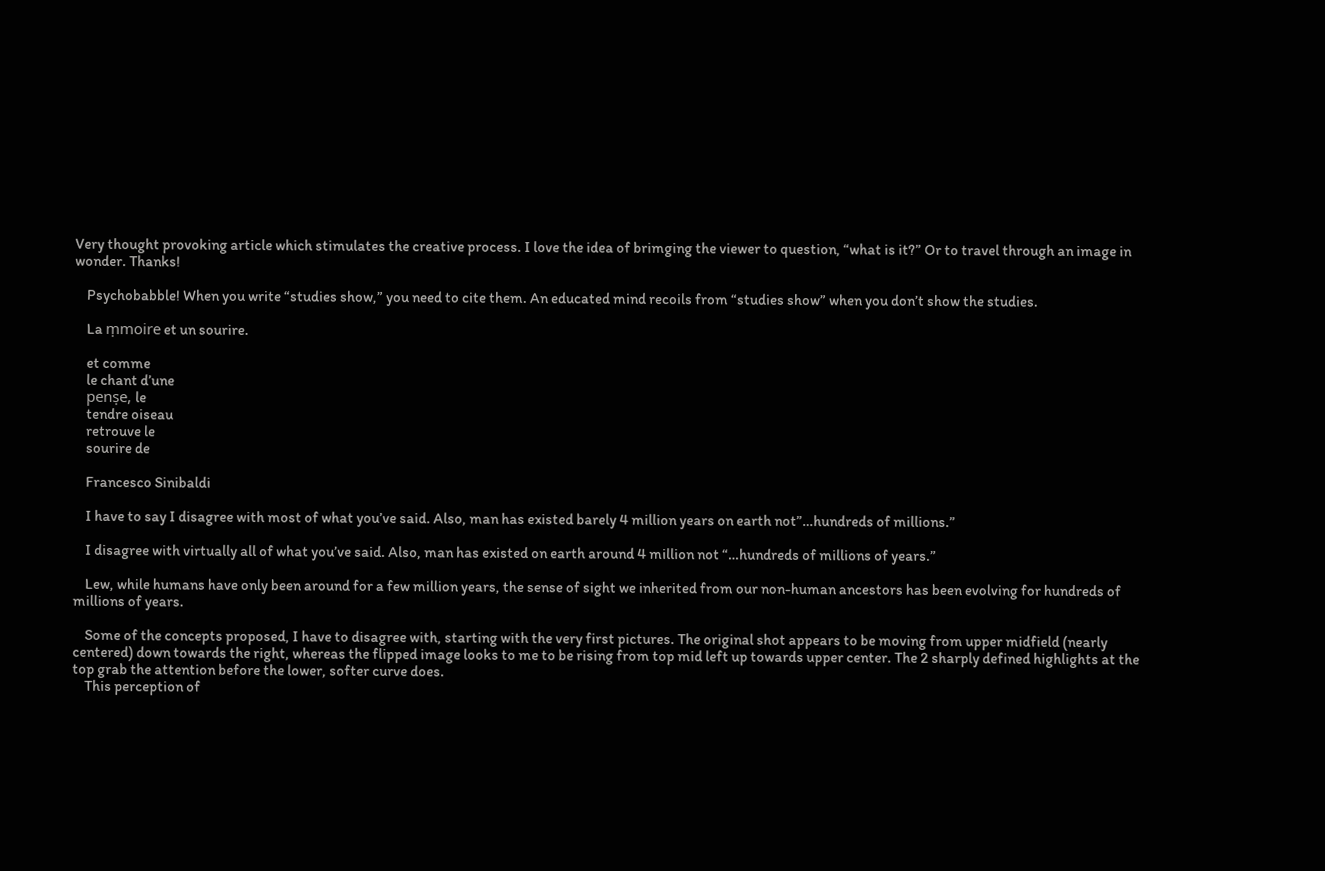Very thought provoking article which stimulates the creative process. I love the idea of brimging the viewer to question, “what is it?” Or to travel through an image in wonder. Thanks!

    Psychobabble! When you write “studies show,” you need to cite them. An educated mind recoils from “studies show” when you don’t show the studies.

    La m̩moire et un sourire.

    et comme
    le chant d’une
    pens̩e, le
    tendre oiseau
    retrouve le
    sourire de

    Francesco Sinibaldi

    I have to say I disagree with most of what you’ve said. Also, man has existed barely 4 million years on earth not”…hundreds of millions.”

    I disagree with virtually all of what you’ve said. Also, man has existed on earth around 4 million not “…hundreds of millions of years.”

    Lew, while humans have only been around for a few million years, the sense of sight we inherited from our non-human ancestors has been evolving for hundreds of millions of years.

    Some of the concepts proposed, I have to disagree with, starting with the very first pictures. The original shot appears to be moving from upper midfield (nearly centered) down towards the right, whereas the flipped image looks to me to be rising from top mid left up towards upper center. The 2 sharply defined highlights at the top grab the attention before the lower, softer curve does.
    This perception of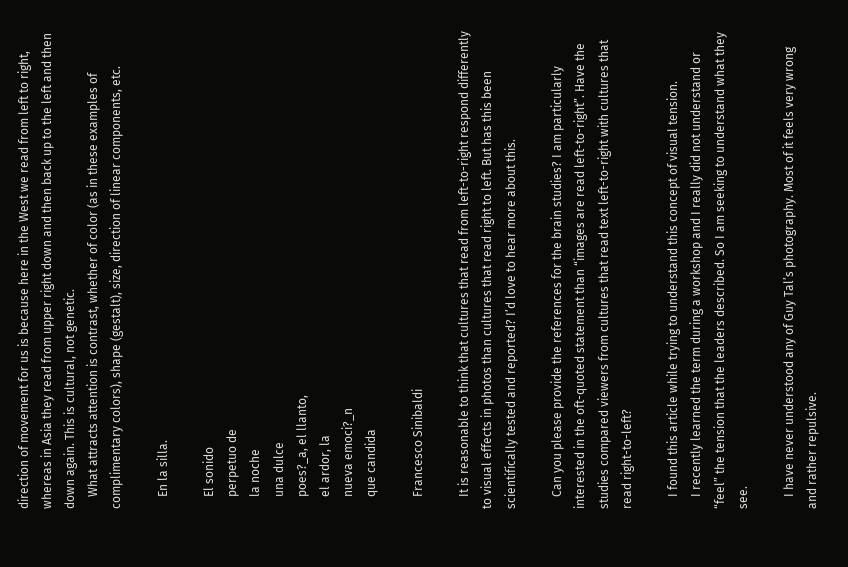direction of movement for us is because here in the West we read from left to right, whereas in Asia they read from upper right down and then back up to the left and then down again. This is cultural, not genetic.
    What attracts attention is contrast, whether of color (as in these examples of complimentary colors), shape (gestalt), size, direction of linear components, etc.

    En la silla.

    El sonido
    perpetuo de
    la noche
    una dulce
    poes?_a, el llanto,
    el ardor, la
    nueva emoci?_n
    que candida

    Francesco Sinibaldi

    It is reasonable to think that cultures that read from left-to-right respond differently to visual effects in photos than cultures that read right to left. But has this been scientifically tested and reported? I’d love to hear more about this.

    Can you please provide the references for the brain studies? I am particularly interested in the oft-quoted statement than “images are read left-to-right”. Have the studies compared viewers from cultures that read text left-to-right with cultures that read right-to-left?

    I found this article while trying to understand this concept of visual tension.
    I recently learned the term during a workshop and I really did not understand or “feel” the tension that the leaders described. So I am seeking to understand what they see.

    I have never understood any of Guy Tal’s photography. Most of it feels very wrong and rather repulsive.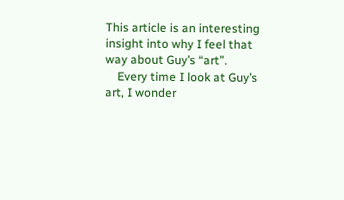This article is an interesting insight into why I feel that way about Guy’s “art”.
    Every time I look at Guy’s art, I wonder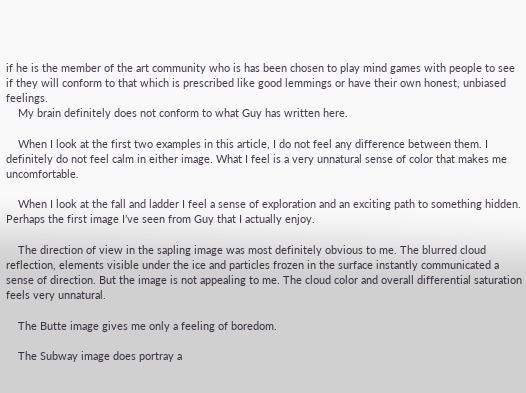if he is the member of the art community who is has been chosen to play mind games with people to see if they will conform to that which is prescribed like good lemmings or have their own honest, unbiased feelings.
    My brain definitely does not conform to what Guy has written here.

    When I look at the first two examples in this article, I do not feel any difference between them. I definitely do not feel calm in either image. What I feel is a very unnatural sense of color that makes me uncomfortable.

    When I look at the fall and ladder I feel a sense of exploration and an exciting path to something hidden. Perhaps the first image I’ve seen from Guy that I actually enjoy.

    The direction of view in the sapling image was most definitely obvious to me. The blurred cloud reflection, elements visible under the ice and particles frozen in the surface instantly communicated a sense of direction. But the image is not appealing to me. The cloud color and overall differential saturation feels very unnatural.

    The Butte image gives me only a feeling of boredom.

    The Subway image does portray a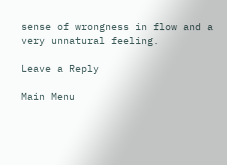sense of wrongness in flow and a very unnatural feeling.

Leave a Reply

Main Menu